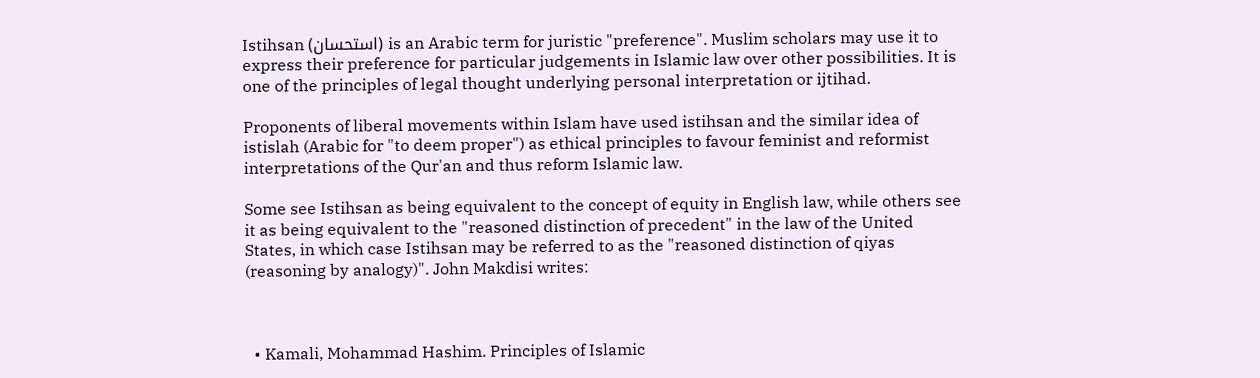Istihsan (استحسان) is an Arabic term for juristic "preference". Muslim scholars may use it to express their preference for particular judgements in Islamic law over other possibilities. It is one of the principles of legal thought underlying personal interpretation or ijtihad.

Proponents of liberal movements within Islam have used istihsan and the similar idea of istislah (Arabic for "to deem proper") as ethical principles to favour feminist and reformist interpretations of the Qur'an and thus reform Islamic law.

Some see Istihsan as being equivalent to the concept of equity in English law, while others see it as being equivalent to the "reasoned distinction of precedent" in the law of the United States, in which case Istihsan may be referred to as the "reasoned distinction of qiyas (reasoning by analogy)". John Makdisi writes:



  • Kamali, Mohammad Hashim. Principles of Islamic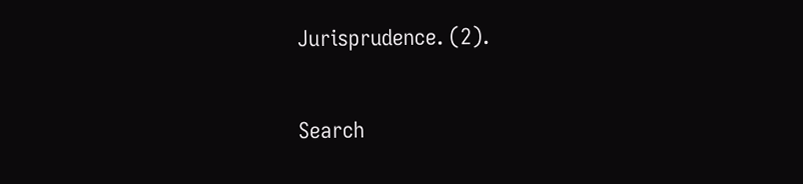Jurisprudence. (2).

Search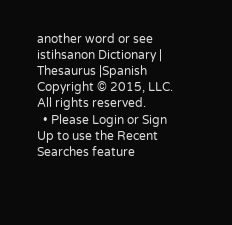another word or see istihsanon Dictionary | Thesaurus |Spanish
Copyright © 2015, LLC. All rights reserved.
  • Please Login or Sign Up to use the Recent Searches feature